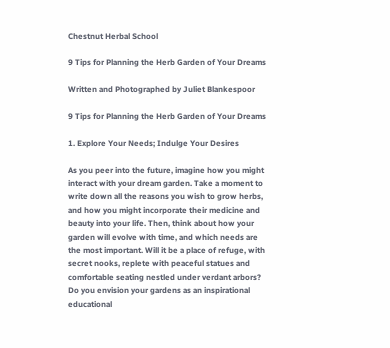Chestnut Herbal School

9 Tips for Planning the Herb Garden of Your Dreams

Written and Photographed by Juliet Blankespoor

9 Tips for Planning the Herb Garden of Your Dreams

1. Explore Your Needs; Indulge Your Desires

As you peer into the future, imagine how you might interact with your dream garden. Take a moment to write down all the reasons you wish to grow herbs, and how you might incorporate their medicine and beauty into your life. Then, think about how your garden will evolve with time, and which needs are the most important. Will it be a place of refuge, with secret nooks, replete with peaceful statues and comfortable seating nestled under verdant arbors? Do you envision your gardens as an inspirational educational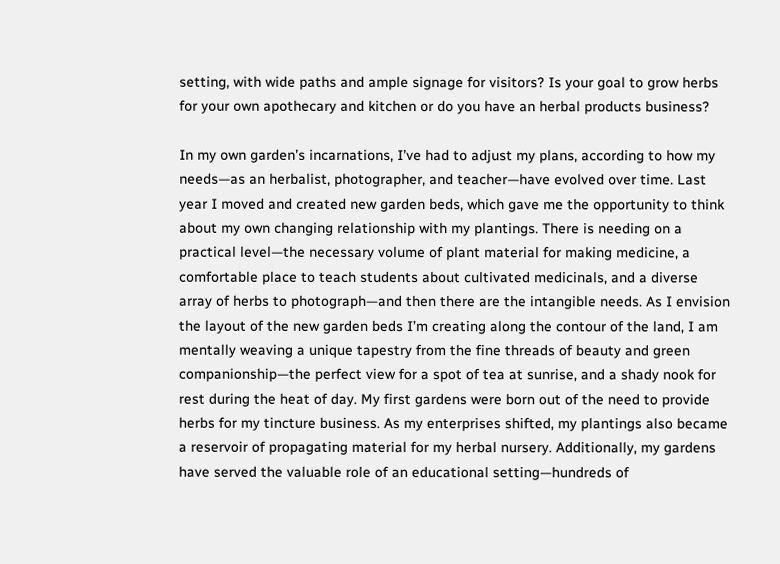setting, with wide paths and ample signage for visitors? Is your goal to grow herbs for your own apothecary and kitchen or do you have an herbal products business?

In my own garden’s incarnations, I’ve had to adjust my plans, according to how my needs—as an herbalist, photographer, and teacher—have evolved over time. Last year I moved and created new garden beds, which gave me the opportunity to think about my own changing relationship with my plantings. There is needing on a practical level—the necessary volume of plant material for making medicine, a comfortable place to teach students about cultivated medicinals, and a diverse array of herbs to photograph—and then there are the intangible needs. As I envision the layout of the new garden beds I’m creating along the contour of the land, I am mentally weaving a unique tapestry from the fine threads of beauty and green companionship—the perfect view for a spot of tea at sunrise, and a shady nook for rest during the heat of day. My first gardens were born out of the need to provide herbs for my tincture business. As my enterprises shifted, my plantings also became a reservoir of propagating material for my herbal nursery. Additionally, my gardens have served the valuable role of an educational setting—hundreds of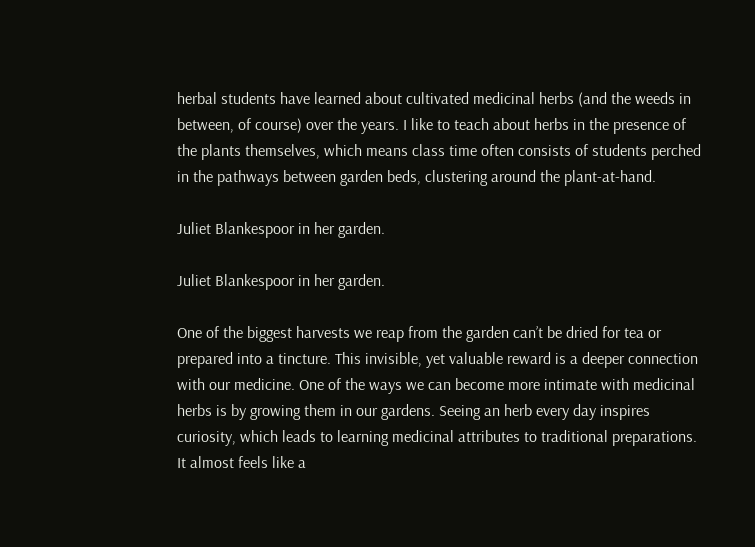herbal students have learned about cultivated medicinal herbs (and the weeds in between, of course) over the years. I like to teach about herbs in the presence of the plants themselves, which means class time often consists of students perched in the pathways between garden beds, clustering around the plant-at-hand.

Juliet Blankespoor in her garden.

Juliet Blankespoor in her garden.

One of the biggest harvests we reap from the garden can’t be dried for tea or prepared into a tincture. This invisible, yet valuable reward is a deeper connection with our medicine. One of the ways we can become more intimate with medicinal herbs is by growing them in our gardens. Seeing an herb every day inspires curiosity, which leads to learning medicinal attributes to traditional preparations. It almost feels like a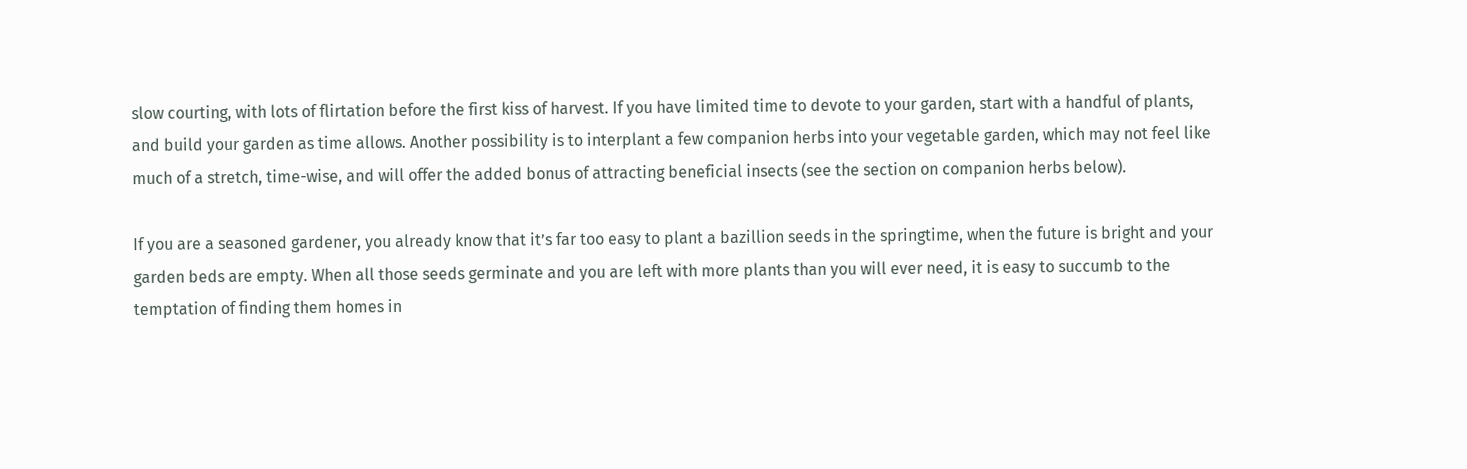slow courting, with lots of flirtation before the first kiss of harvest. If you have limited time to devote to your garden, start with a handful of plants, and build your garden as time allows. Another possibility is to interplant a few companion herbs into your vegetable garden, which may not feel like much of a stretch, time-wise, and will offer the added bonus of attracting beneficial insects (see the section on companion herbs below).

If you are a seasoned gardener, you already know that it’s far too easy to plant a bazillion seeds in the springtime, when the future is bright and your garden beds are empty. When all those seeds germinate and you are left with more plants than you will ever need, it is easy to succumb to the temptation of finding them homes in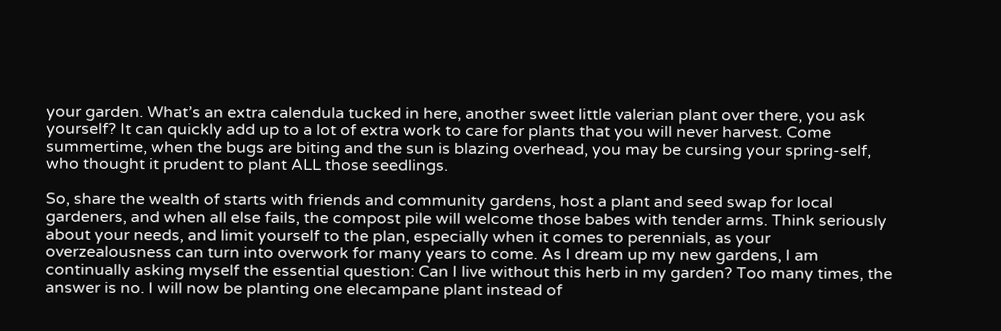your garden. What’s an extra calendula tucked in here, another sweet little valerian plant over there, you ask yourself? It can quickly add up to a lot of extra work to care for plants that you will never harvest. Come summertime, when the bugs are biting and the sun is blazing overhead, you may be cursing your spring-self, who thought it prudent to plant ALL those seedlings.

So, share the wealth of starts with friends and community gardens, host a plant and seed swap for local gardeners, and when all else fails, the compost pile will welcome those babes with tender arms. Think seriously about your needs, and limit yourself to the plan, especially when it comes to perennials, as your overzealousness can turn into overwork for many years to come. As I dream up my new gardens, I am continually asking myself the essential question: Can I live without this herb in my garden? Too many times, the answer is no. I will now be planting one elecampane plant instead of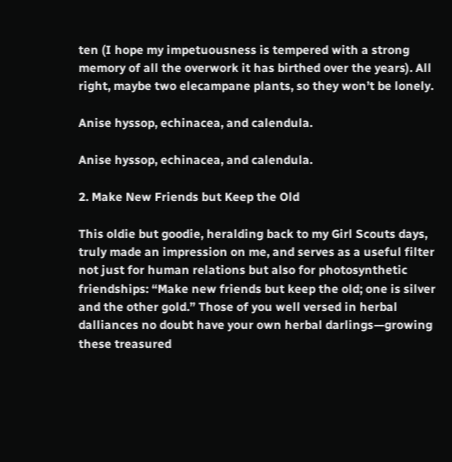ten (I hope my impetuousness is tempered with a strong memory of all the overwork it has birthed over the years). All right, maybe two elecampane plants, so they won’t be lonely.

Anise hyssop, echinacea, and calendula.

Anise hyssop, echinacea, and calendula.

2. Make New Friends but Keep the Old

This oldie but goodie, heralding back to my Girl Scouts days, truly made an impression on me, and serves as a useful filter not just for human relations but also for photosynthetic friendships: “Make new friends but keep the old; one is silver and the other gold.” Those of you well versed in herbal dalliances no doubt have your own herbal darlings—growing these treasured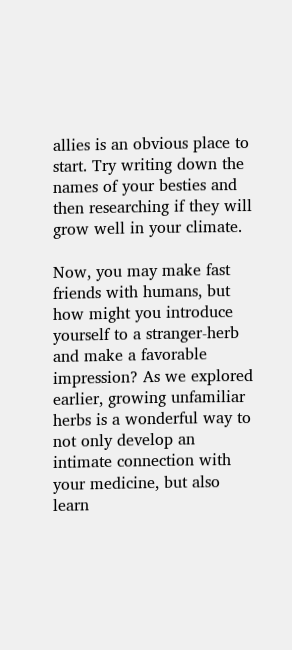allies is an obvious place to start. Try writing down the names of your besties and then researching if they will grow well in your climate.

Now, you may make fast friends with humans, but how might you introduce yourself to a stranger-herb and make a favorable impression? As we explored earlier, growing unfamiliar herbs is a wonderful way to not only develop an intimate connection with your medicine, but also learn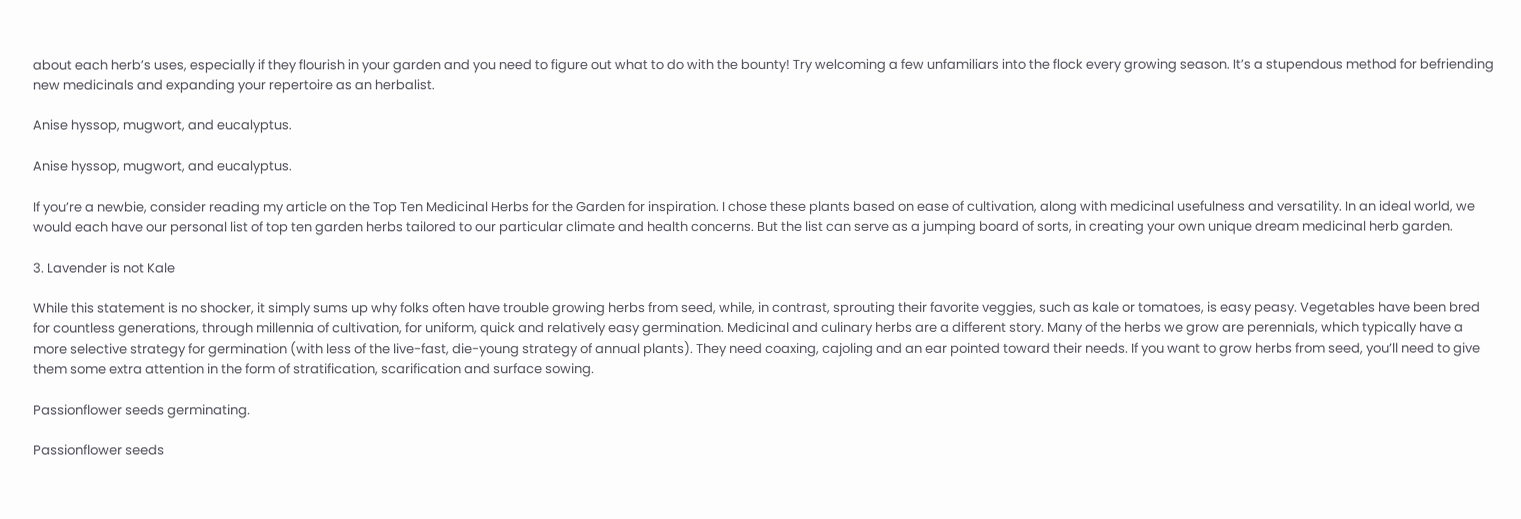about each herb’s uses, especially if they flourish in your garden and you need to figure out what to do with the bounty! Try welcoming a few unfamiliars into the flock every growing season. It’s a stupendous method for befriending new medicinals and expanding your repertoire as an herbalist.

Anise hyssop, mugwort, and eucalyptus.

Anise hyssop, mugwort, and eucalyptus.

If you’re a newbie, consider reading my article on the Top Ten Medicinal Herbs for the Garden for inspiration. I chose these plants based on ease of cultivation, along with medicinal usefulness and versatility. In an ideal world, we would each have our personal list of top ten garden herbs tailored to our particular climate and health concerns. But the list can serve as a jumping board of sorts, in creating your own unique dream medicinal herb garden.

3. Lavender is not Kale

While this statement is no shocker, it simply sums up why folks often have trouble growing herbs from seed, while, in contrast, sprouting their favorite veggies, such as kale or tomatoes, is easy peasy. Vegetables have been bred for countless generations, through millennia of cultivation, for uniform, quick and relatively easy germination. Medicinal and culinary herbs are a different story. Many of the herbs we grow are perennials, which typically have a more selective strategy for germination (with less of the live-fast, die-young strategy of annual plants). They need coaxing, cajoling and an ear pointed toward their needs. If you want to grow herbs from seed, you’ll need to give them some extra attention in the form of stratification, scarification and surface sowing.

Passionflower seeds germinating.

Passionflower seeds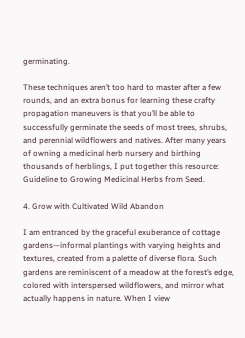germinating.

These techniques aren’t too hard to master after a few rounds, and an extra bonus for learning these crafty propagation maneuvers is that you’ll be able to successfully germinate the seeds of most trees, shrubs, and perennial wildflowers and natives. After many years of owning a medicinal herb nursery and birthing thousands of herblings, I put together this resource: Guideline to Growing Medicinal Herbs from Seed.

4. Grow with Cultivated Wild Abandon

I am entranced by the graceful exuberance of cottage gardens—informal plantings with varying heights and textures, created from a palette of diverse flora. Such gardens are reminiscent of a meadow at the forest’s edge, colored with interspersed wildflowers, and mirror what actually happens in nature. When I view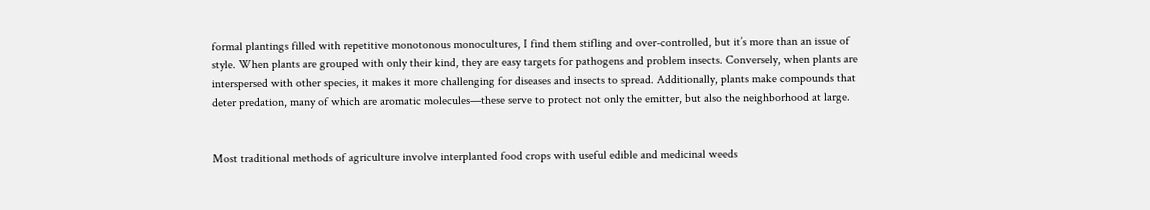formal plantings filled with repetitive monotonous monocultures, I find them stifling and over-controlled, but it’s more than an issue of style. When plants are grouped with only their kind, they are easy targets for pathogens and problem insects. Conversely, when plants are interspersed with other species, it makes it more challenging for diseases and insects to spread. Additionally, plants make compounds that deter predation, many of which are aromatic molecules—these serve to protect not only the emitter, but also the neighborhood at large.


Most traditional methods of agriculture involve interplanted food crops with useful edible and medicinal weeds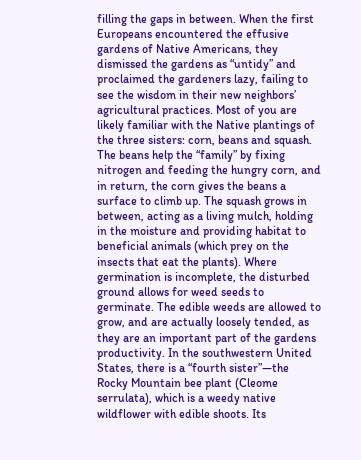filling the gaps in between. When the first Europeans encountered the effusive gardens of Native Americans, they dismissed the gardens as “untidy” and proclaimed the gardeners lazy, failing to see the wisdom in their new neighbors’ agricultural practices. Most of you are likely familiar with the Native plantings of the three sisters: corn, beans and squash. The beans help the “family” by fixing nitrogen and feeding the hungry corn, and in return, the corn gives the beans a surface to climb up. The squash grows in between, acting as a living mulch, holding in the moisture and providing habitat to beneficial animals (which prey on the insects that eat the plants). Where germination is incomplete, the disturbed ground allows for weed seeds to germinate. The edible weeds are allowed to grow, and are actually loosely tended, as they are an important part of the gardens productivity. In the southwestern United States, there is a “fourth sister”—the Rocky Mountain bee plant (Cleome serrulata), which is a weedy native wildflower with edible shoots. Its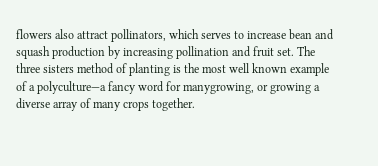flowers also attract pollinators, which serves to increase bean and squash production by increasing pollination and fruit set. The three sisters method of planting is the most well known example of a polyculture—a fancy word for manygrowing, or growing a diverse array of many crops together.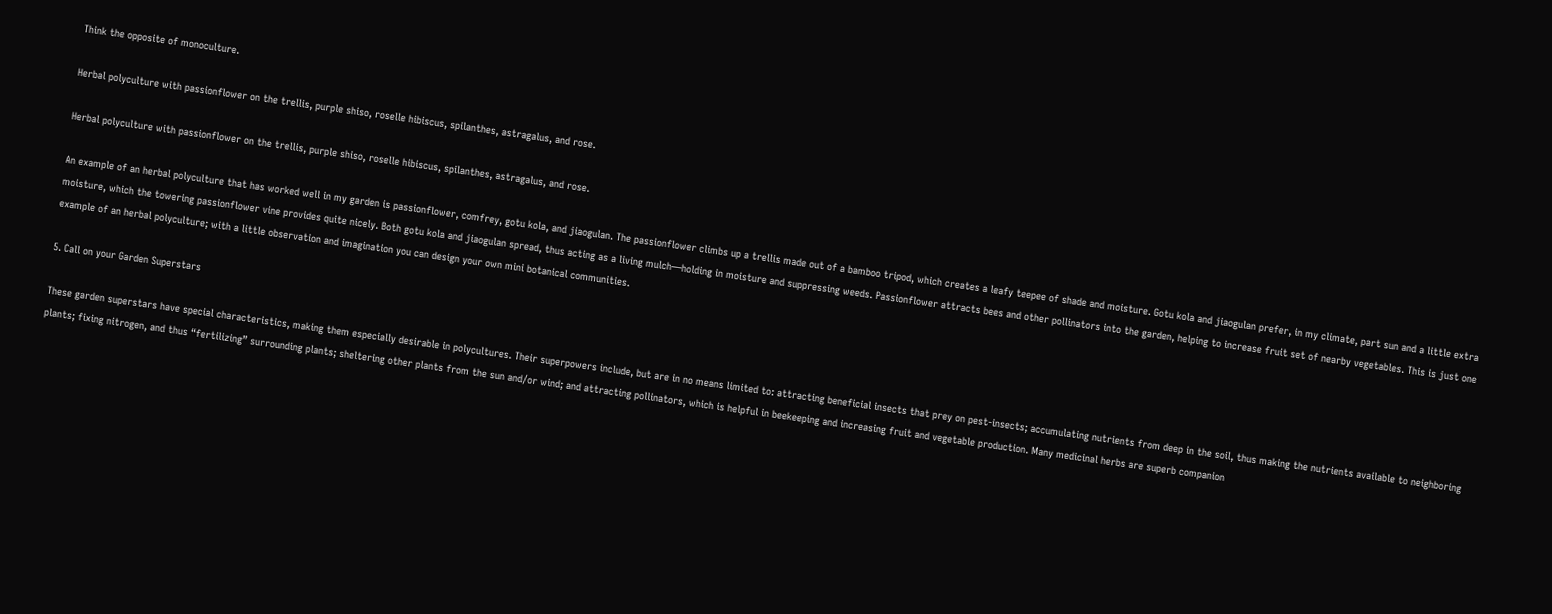Think the opposite of monoculture.

Herbal polyculture with passionflower on the trellis, purple shiso, roselle hibiscus, spilanthes, astragalus, and rose.

Herbal polyculture with passionflower on the trellis, purple shiso, roselle hibiscus, spilanthes, astragalus, and rose.

An example of an herbal polyculture that has worked well in my garden is passionflower, comfrey, gotu kola, and jiaogulan. The passionflower climbs up a trellis made out of a bamboo tripod, which creates a leafy teepee of shade and moisture. Gotu kola and jiaogulan prefer, in my climate, part sun and a little extra moisture, which the towering passionflower vine provides quite nicely. Both gotu kola and jiaogulan spread, thus acting as a living mulch—holding in moisture and suppressing weeds. Passionflower attracts bees and other pollinators into the garden, helping to increase fruit set of nearby vegetables. This is just one example of an herbal polyculture; with a little observation and imagination you can design your own mini botanical communities.

5. Call on your Garden Superstars

These garden superstars have special characteristics, making them especially desirable in polycultures. Their superpowers include, but are in no means limited to: attracting beneficial insects that prey on pest-insects; accumulating nutrients from deep in the soil, thus making the nutrients available to neighboring plants; fixing nitrogen, and thus “fertilizing” surrounding plants; sheltering other plants from the sun and/or wind; and attracting pollinators, which is helpful in beekeeping and increasing fruit and vegetable production. Many medicinal herbs are superb companion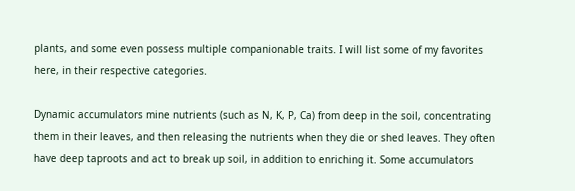plants, and some even possess multiple companionable traits. I will list some of my favorites here, in their respective categories.

Dynamic accumulators mine nutrients (such as N, K, P, Ca) from deep in the soil, concentrating them in their leaves, and then releasing the nutrients when they die or shed leaves. They often have deep taproots and act to break up soil, in addition to enriching it. Some accumulators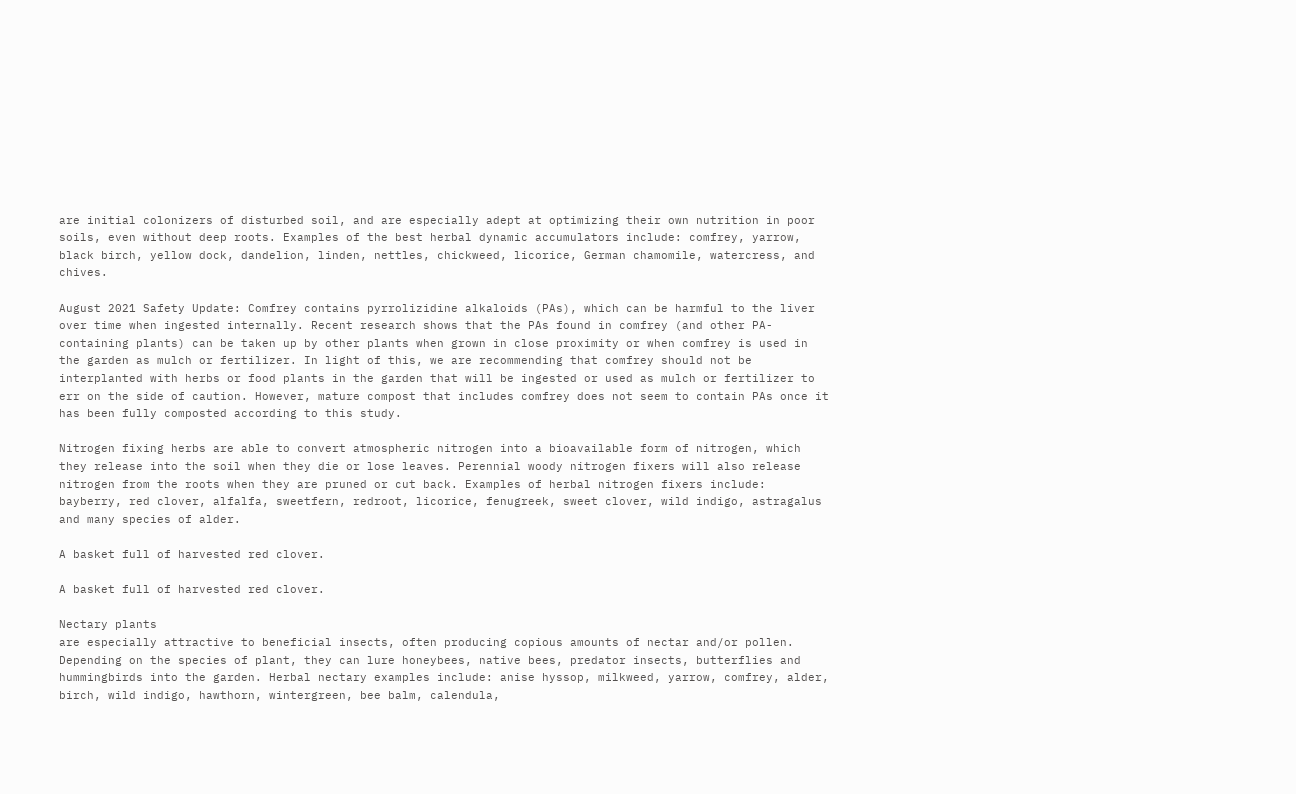are initial colonizers of disturbed soil, and are especially adept at optimizing their own nutrition in poor soils, even without deep roots. Examples of the best herbal dynamic accumulators include: comfrey, yarrow, black birch, yellow dock, dandelion, linden, nettles, chickweed, licorice, German chamomile, watercress, and chives.

August 2021 Safety Update: Comfrey contains pyrrolizidine alkaloids (PAs), which can be harmful to the liver over time when ingested internally. Recent research shows that the PAs found in comfrey (and other PA-containing plants) can be taken up by other plants when grown in close proximity or when comfrey is used in the garden as mulch or fertilizer. In light of this, we are recommending that comfrey should not be interplanted with herbs or food plants in the garden that will be ingested or used as mulch or fertilizer to err on the side of caution. However, mature compost that includes comfrey does not seem to contain PAs once it has been fully composted according to this study.

Nitrogen fixing herbs are able to convert atmospheric nitrogen into a bioavailable form of nitrogen, which they release into the soil when they die or lose leaves. Perennial woody nitrogen fixers will also release nitrogen from the roots when they are pruned or cut back. Examples of herbal nitrogen fixers include: bayberry, red clover, alfalfa, sweetfern, redroot, licorice, fenugreek, sweet clover, wild indigo, astragalus and many species of alder.

A basket full of harvested red clover.

A basket full of harvested red clover.

Nectary plants
are especially attractive to beneficial insects, often producing copious amounts of nectar and/or pollen. Depending on the species of plant, they can lure honeybees, native bees, predator insects, butterflies and hummingbirds into the garden. Herbal nectary examples include: anise hyssop, milkweed, yarrow, comfrey, alder, birch, wild indigo, hawthorn, wintergreen, bee balm, calendula,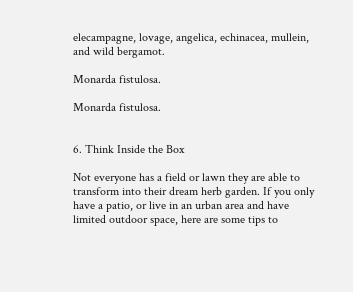elecampagne, lovage, angelica, echinacea, mullein, and wild bergamot.

Monarda fistulosa.

Monarda fistulosa.


6. Think Inside the Box

Not everyone has a field or lawn they are able to transform into their dream herb garden. If you only have a patio, or live in an urban area and have limited outdoor space, here are some tips to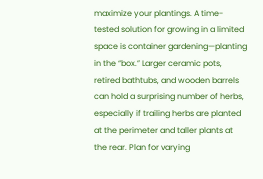maximize your plantings. A time-tested solution for growing in a limited space is container gardening—planting in the “box.” Larger ceramic pots, retired bathtubs, and wooden barrels can hold a surprising number of herbs, especially if trailing herbs are planted at the perimeter and taller plants at the rear. Plan for varying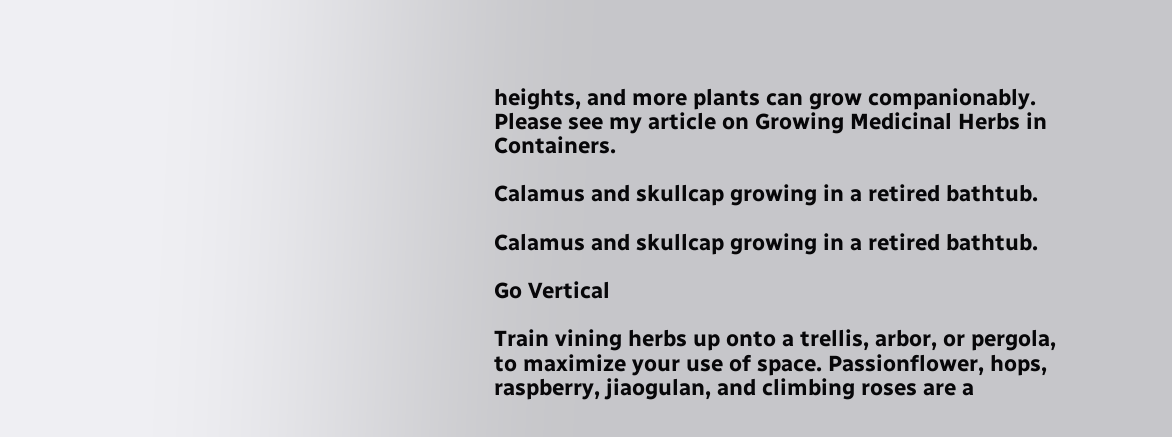heights, and more plants can grow companionably. Please see my article on Growing Medicinal Herbs in Containers.

Calamus and skullcap growing in a retired bathtub.

Calamus and skullcap growing in a retired bathtub.

Go Vertical

Train vining herbs up onto a trellis, arbor, or pergola, to maximize your use of space. Passionflower, hops, raspberry, jiaogulan, and climbing roses are a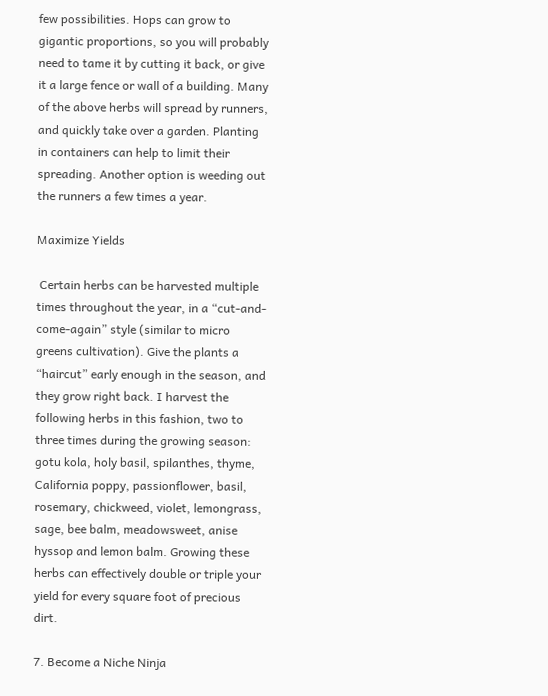few possibilities. Hops can grow to gigantic proportions, so you will probably need to tame it by cutting it back, or give it a large fence or wall of a building. Many of the above herbs will spread by runners, and quickly take over a garden. Planting in containers can help to limit their spreading. Another option is weeding out the runners a few times a year.

Maximize Yields

 Certain herbs can be harvested multiple times throughout the year, in a “cut-and-come-again” style (similar to micro greens cultivation). Give the plants a “haircut” early enough in the season, and they grow right back. I harvest the following herbs in this fashion, two to three times during the growing season: gotu kola, holy basil, spilanthes, thyme, California poppy, passionflower, basil, rosemary, chickweed, violet, lemongrass, sage, bee balm, meadowsweet, anise hyssop and lemon balm. Growing these herbs can effectively double or triple your yield for every square foot of precious dirt.

7. Become a Niche Ninja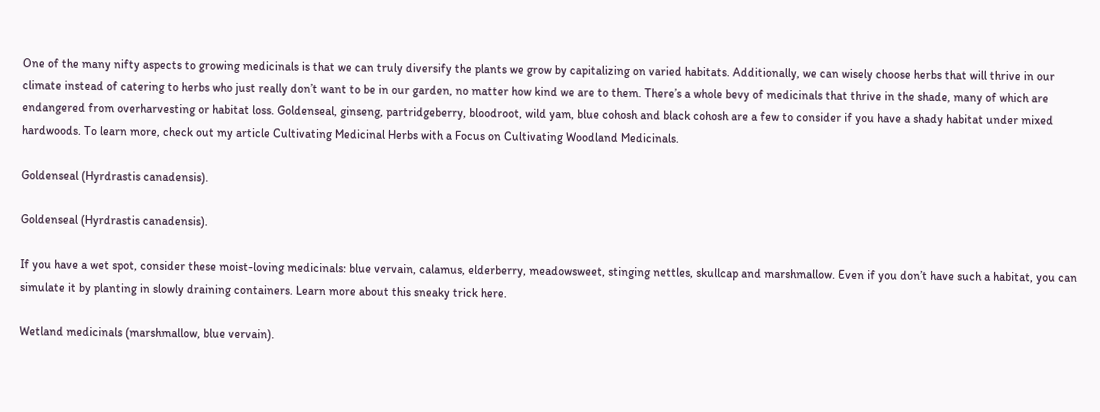One of the many nifty aspects to growing medicinals is that we can truly diversify the plants we grow by capitalizing on varied habitats. Additionally, we can wisely choose herbs that will thrive in our climate instead of catering to herbs who just really don’t want to be in our garden, no matter how kind we are to them. There’s a whole bevy of medicinals that thrive in the shade, many of which are endangered from overharvesting or habitat loss. Goldenseal, ginseng, partridgeberry, bloodroot, wild yam, blue cohosh and black cohosh are a few to consider if you have a shady habitat under mixed hardwoods. To learn more, check out my article Cultivating Medicinal Herbs with a Focus on Cultivating Woodland Medicinals.

Goldenseal (Hyrdrastis canadensis).

Goldenseal (Hyrdrastis canadensis).

If you have a wet spot, consider these moist-loving medicinals: blue vervain, calamus, elderberry, meadowsweet, stinging nettles, skullcap and marshmallow. Even if you don’t have such a habitat, you can simulate it by planting in slowly draining containers. Learn more about this sneaky trick here.

Wetland medicinals (marshmallow, blue vervain).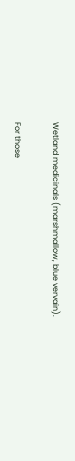Wetland medicinals (marshmallow, blue vervain).

For those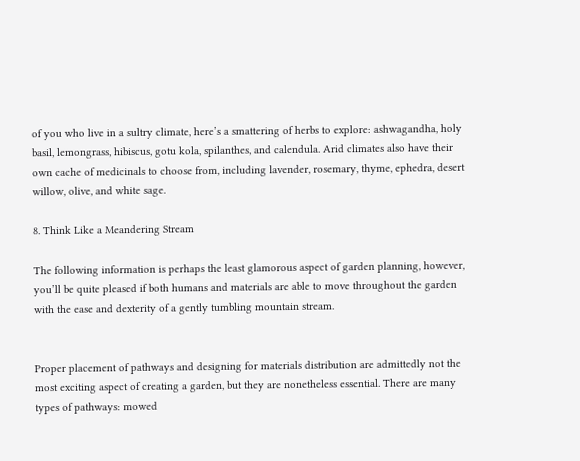of you who live in a sultry climate, here’s a smattering of herbs to explore: ashwagandha, holy basil, lemongrass, hibiscus, gotu kola, spilanthes, and calendula. Arid climates also have their own cache of medicinals to choose from, including lavender, rosemary, thyme, ephedra, desert willow, olive, and white sage.

8. Think Like a Meandering Stream

The following information is perhaps the least glamorous aspect of garden planning, however, you’ll be quite pleased if both humans and materials are able to move throughout the garden with the ease and dexterity of a gently tumbling mountain stream.


Proper placement of pathways and designing for materials distribution are admittedly not the most exciting aspect of creating a garden, but they are nonetheless essential. There are many types of pathways: mowed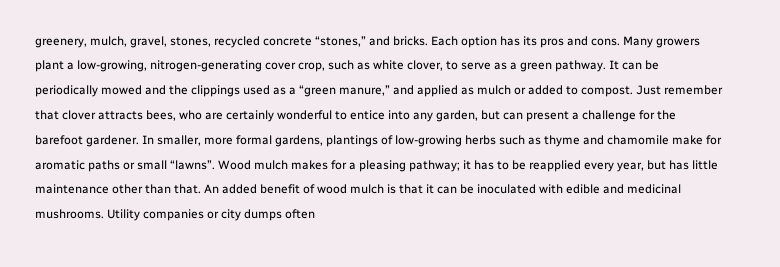greenery, mulch, gravel, stones, recycled concrete “stones,” and bricks. Each option has its pros and cons. Many growers plant a low-growing, nitrogen-generating cover crop, such as white clover, to serve as a green pathway. It can be periodically mowed and the clippings used as a “green manure,” and applied as mulch or added to compost. Just remember that clover attracts bees, who are certainly wonderful to entice into any garden, but can present a challenge for the barefoot gardener. In smaller, more formal gardens, plantings of low-growing herbs such as thyme and chamomile make for aromatic paths or small “lawns”. Wood mulch makes for a pleasing pathway; it has to be reapplied every year, but has little maintenance other than that. An added benefit of wood mulch is that it can be inoculated with edible and medicinal mushrooms. Utility companies or city dumps often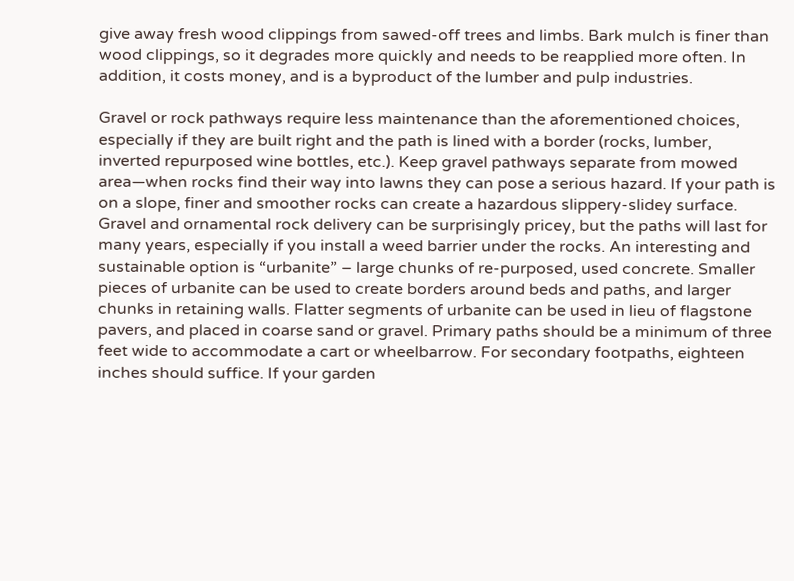give away fresh wood clippings from sawed-off trees and limbs. Bark mulch is finer than wood clippings, so it degrades more quickly and needs to be reapplied more often. In addition, it costs money, and is a byproduct of the lumber and pulp industries.

Gravel or rock pathways require less maintenance than the aforementioned choices, especially if they are built right and the path is lined with a border (rocks, lumber, inverted repurposed wine bottles, etc.). Keep gravel pathways separate from mowed area—when rocks find their way into lawns they can pose a serious hazard. If your path is on a slope, finer and smoother rocks can create a hazardous slippery-slidey surface. Gravel and ornamental rock delivery can be surprisingly pricey, but the paths will last for many years, especially if you install a weed barrier under the rocks. An interesting and sustainable option is “urbanite” – large chunks of re-purposed, used concrete. Smaller pieces of urbanite can be used to create borders around beds and paths, and larger chunks in retaining walls. Flatter segments of urbanite can be used in lieu of flagstone pavers, and placed in coarse sand or gravel. Primary paths should be a minimum of three feet wide to accommodate a cart or wheelbarrow. For secondary footpaths, eighteen inches should suffice. If your garden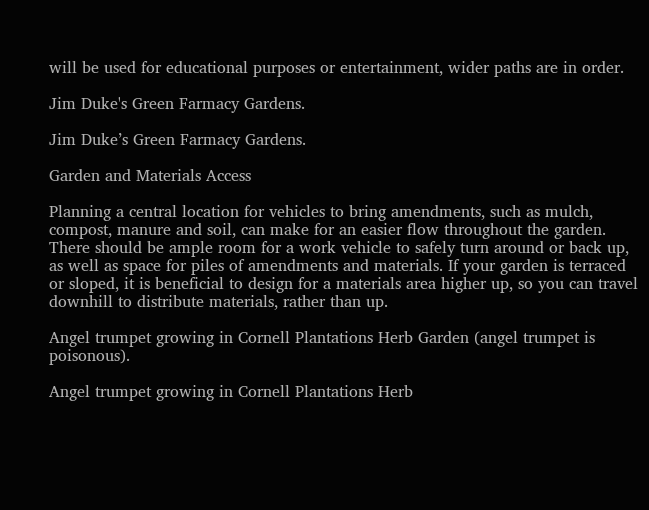will be used for educational purposes or entertainment, wider paths are in order.

Jim Duke's Green Farmacy Gardens.

Jim Duke’s Green Farmacy Gardens.

Garden and Materials Access

Planning a central location for vehicles to bring amendments, such as mulch, compost, manure and soil, can make for an easier flow throughout the garden. There should be ample room for a work vehicle to safely turn around or back up, as well as space for piles of amendments and materials. If your garden is terraced or sloped, it is beneficial to design for a materials area higher up, so you can travel downhill to distribute materials, rather than up.

Angel trumpet growing in Cornell Plantations Herb Garden (angel trumpet is poisonous).

Angel trumpet growing in Cornell Plantations Herb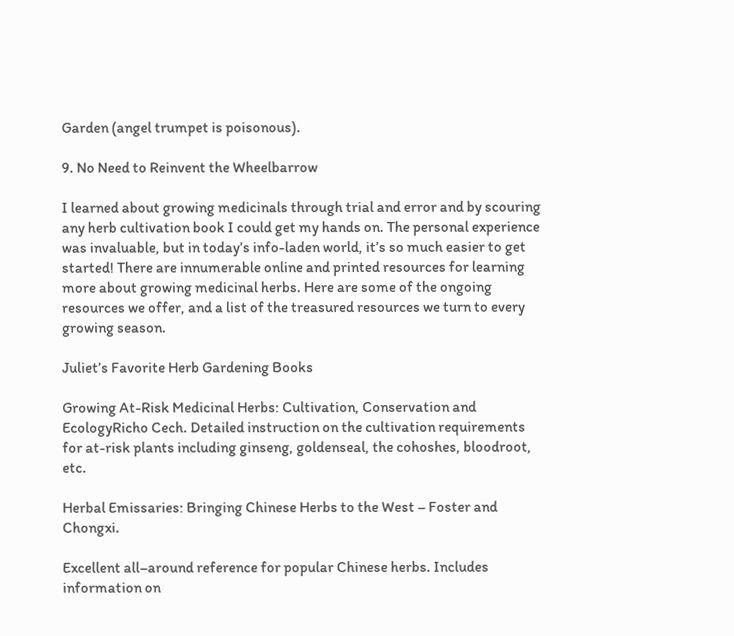Garden (angel trumpet is poisonous).

9. No Need to Reinvent the Wheelbarrow

I learned about growing medicinals through trial and error and by scouring any herb cultivation book I could get my hands on. The personal experience was invaluable, but in today’s info-laden world, it’s so much easier to get started! There are innumerable online and printed resources for learning more about growing medicinal herbs. Here are some of the ongoing resources we offer, and a list of the treasured resources we turn to every growing season.

Juliet’s Favorite Herb Gardening Books

Growing At-Risk Medicinal Herbs: Cultivation, Conservation and EcologyRicho Cech. Detailed instruction on the cultivation requirements for at-risk plants including ginseng, goldenseal, the cohoshes, bloodroot, etc.

Herbal Emissaries: Bringing Chinese Herbs to the West – Foster and Chongxi.

Excellent all–around reference for popular Chinese herbs. Includes information on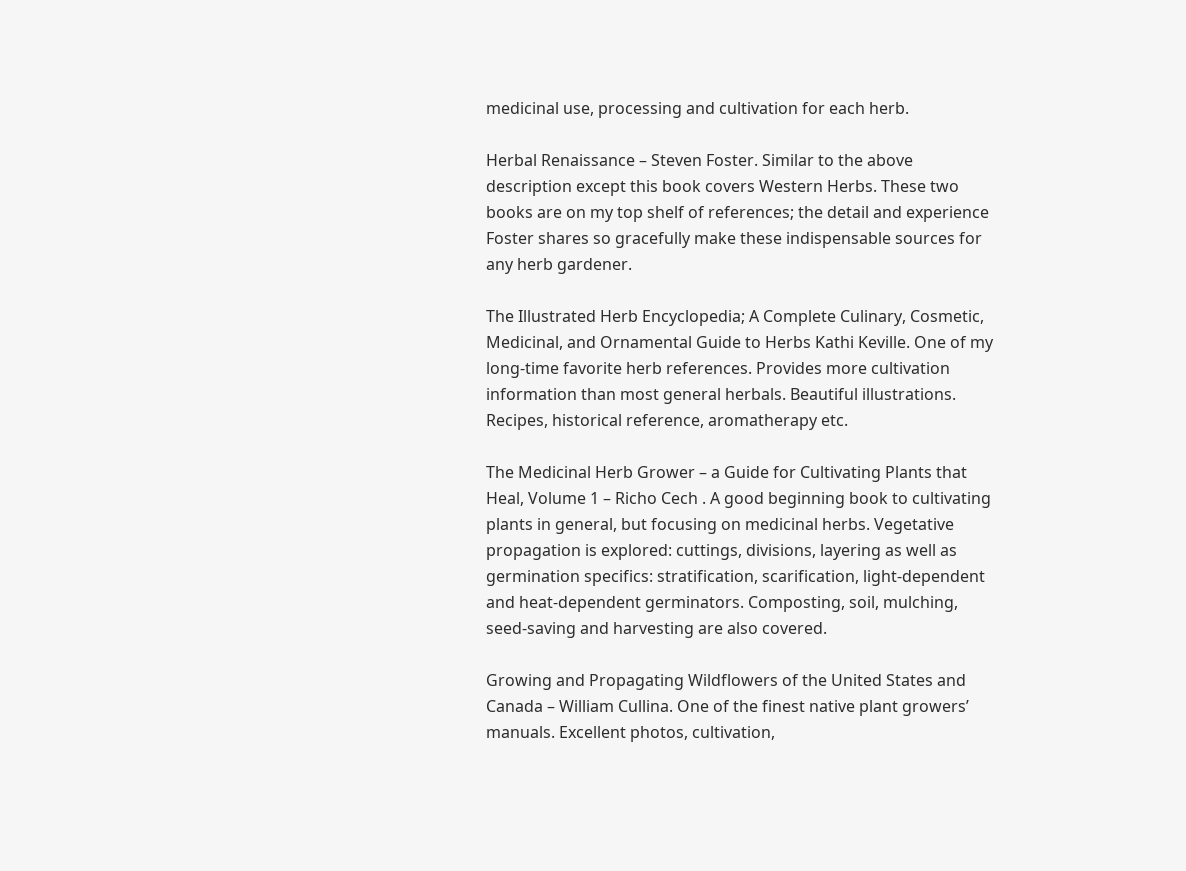medicinal use, processing and cultivation for each herb.

Herbal Renaissance – Steven Foster. Similar to the above description except this book covers Western Herbs. These two books are on my top shelf of references; the detail and experience Foster shares so gracefully make these indispensable sources for any herb gardener.

The Illustrated Herb Encyclopedia; A Complete Culinary, Cosmetic, Medicinal, and Ornamental Guide to Herbs Kathi Keville. One of my long-time favorite herb references. Provides more cultivation information than most general herbals. Beautiful illustrations. Recipes, historical reference, aromatherapy etc.

The Medicinal Herb Grower – a Guide for Cultivating Plants that Heal, Volume 1 – Richo Cech . A good beginning book to cultivating plants in general, but focusing on medicinal herbs. Vegetative propagation is explored: cuttings, divisions, layering as well as germination specifics: stratification, scarification, light-dependent and heat-dependent germinators. Composting, soil, mulching, seed-saving and harvesting are also covered.

Growing and Propagating Wildflowers of the United States and Canada – William Cullina. One of the finest native plant growers’ manuals. Excellent photos, cultivation,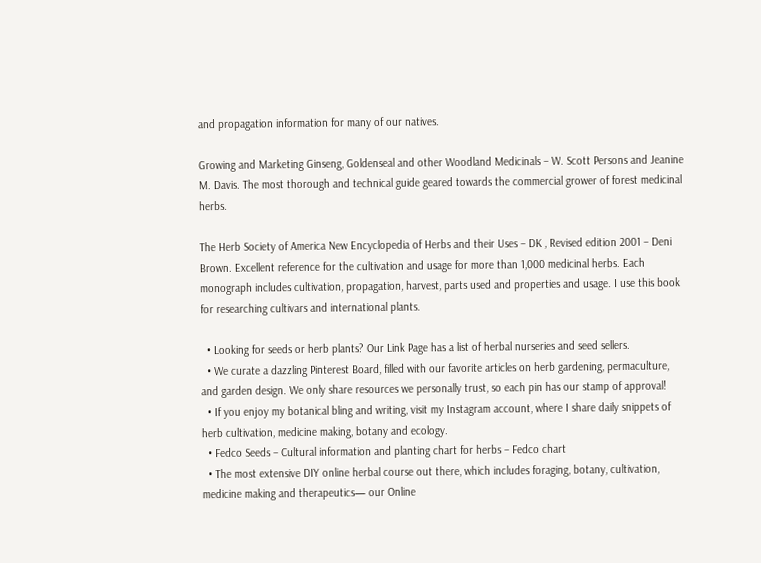and propagation information for many of our natives.

Growing and Marketing Ginseng, Goldenseal and other Woodland Medicinals – W. Scott Persons and Jeanine M. Davis. The most thorough and technical guide geared towards the commercial grower of forest medicinal herbs.

The Herb Society of America New Encyclopedia of Herbs and their Uses – DK , Revised edition 2001 – Deni Brown. Excellent reference for the cultivation and usage for more than 1,000 medicinal herbs. Each monograph includes cultivation, propagation, harvest, parts used and properties and usage. I use this book for researching cultivars and international plants.

  • Looking for seeds or herb plants? Our Link Page has a list of herbal nurseries and seed sellers.
  • We curate a dazzling Pinterest Board, filled with our favorite articles on herb gardening, permaculture, and garden design. We only share resources we personally trust, so each pin has our stamp of approval!
  • If you enjoy my botanical bling and writing, visit my Instagram account, where I share daily snippets of herb cultivation, medicine making, botany and ecology.
  • Fedco Seeds – Cultural information and planting chart for herbs – Fedco chart
  • The most extensive DIY online herbal course out there, which includes foraging, botany, cultivation, medicine making and therapeutics— our Online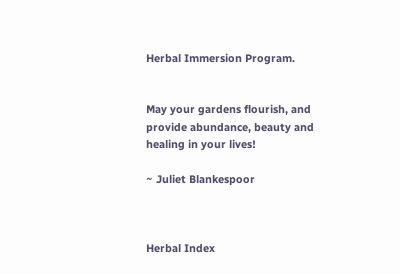Herbal Immersion Program.


May your gardens flourish, and provide abundance, beauty and healing in your lives!

~ Juliet Blankespoor



Herbal Index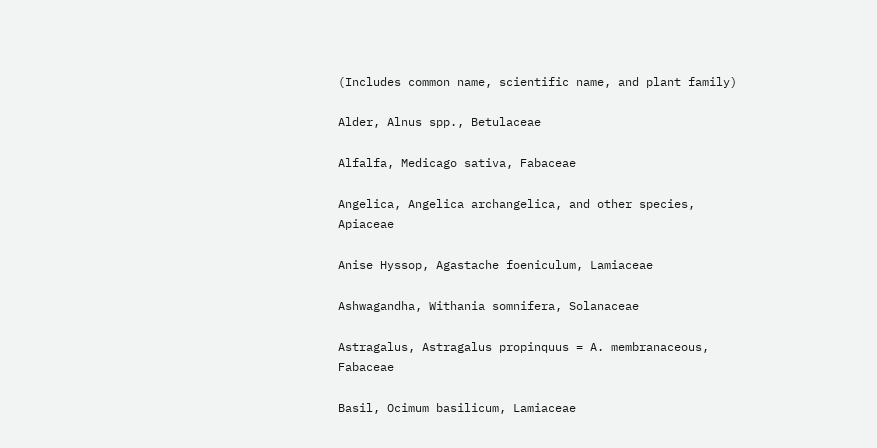(Includes common name, scientific name, and plant family)

Alder, Alnus spp., Betulaceae

Alfalfa, Medicago sativa, Fabaceae

Angelica, Angelica archangelica, and other species, Apiaceae

Anise Hyssop, Agastache foeniculum, Lamiaceae

Ashwagandha, Withania somnifera, Solanaceae

Astragalus, Astragalus propinquus = A. membranaceous, Fabaceae

Basil, Ocimum basilicum, Lamiaceae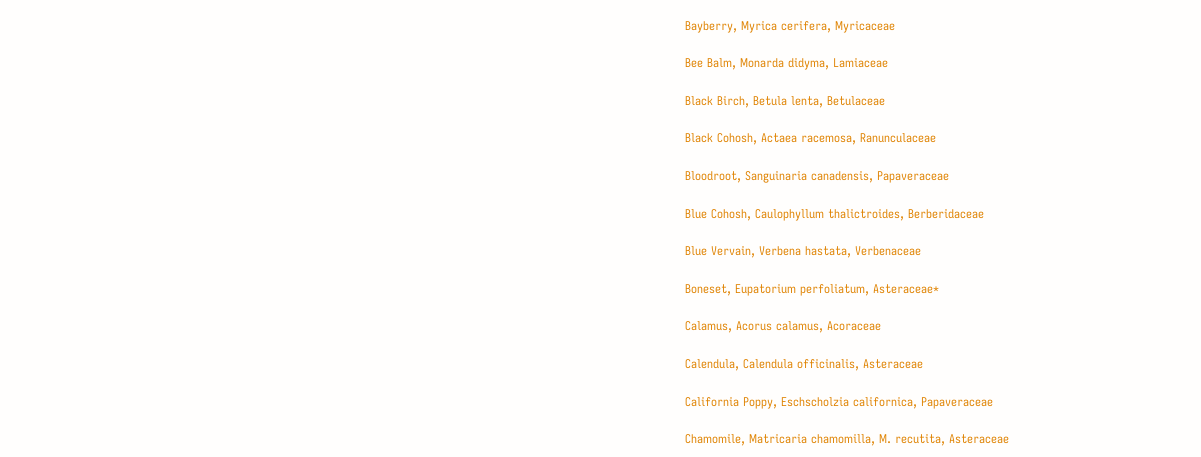Bayberry, Myrica cerifera, Myricaceae

Bee Balm, Monarda didyma, Lamiaceae

Black Birch, Betula lenta, Betulaceae

Black Cohosh, Actaea racemosa, Ranunculaceae

Bloodroot, Sanguinaria canadensis, Papaveraceae

Blue Cohosh, Caulophyllum thalictroides, Berberidaceae

Blue Vervain, Verbena hastata, Verbenaceae

Boneset, Eupatorium perfoliatum, Asteraceae*

Calamus, Acorus calamus, Acoraceae

Calendula, Calendula officinalis, Asteraceae

California Poppy, Eschscholzia californica, Papaveraceae

Chamomile, Matricaria chamomilla, M. recutita, Asteraceae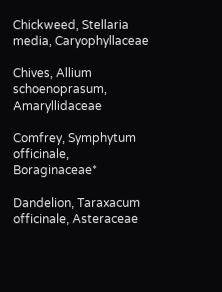Chickweed, Stellaria media, Caryophyllaceae

Chives, Allium schoenoprasum, Amaryllidaceae

Comfrey, Symphytum officinale, Boraginaceae*

Dandelion, Taraxacum officinale, Asteraceae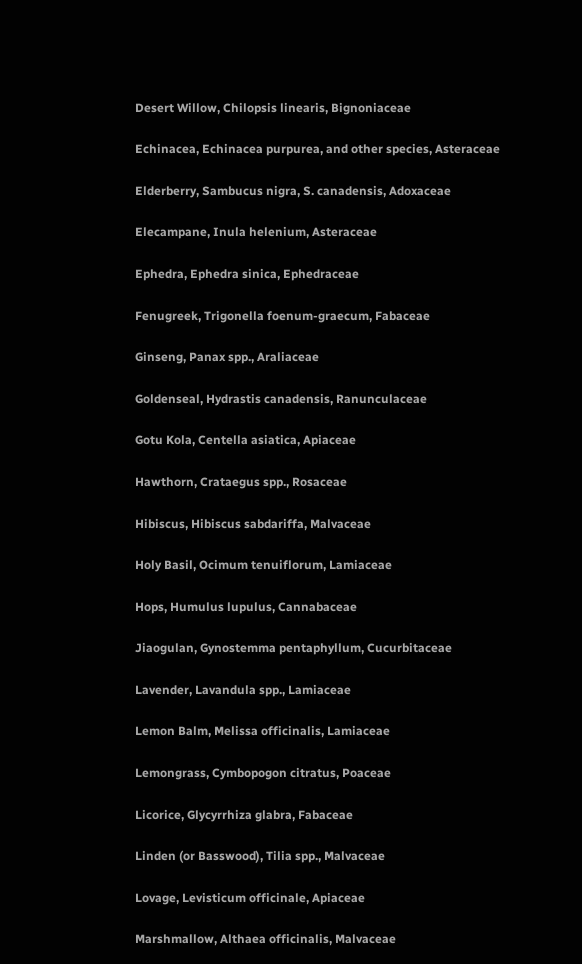Desert Willow, Chilopsis linearis, Bignoniaceae

Echinacea, Echinacea purpurea, and other species, Asteraceae

Elderberry, Sambucus nigra, S. canadensis, Adoxaceae

Elecampane, Inula helenium, Asteraceae

Ephedra, Ephedra sinica, Ephedraceae

Fenugreek, Trigonella foenum-graecum, Fabaceae

Ginseng, Panax spp., Araliaceae

Goldenseal, Hydrastis canadensis, Ranunculaceae

Gotu Kola, Centella asiatica, Apiaceae

Hawthorn, Crataegus spp., Rosaceae

Hibiscus, Hibiscus sabdariffa, Malvaceae

Holy Basil, Ocimum tenuiflorum, Lamiaceae

Hops, Humulus lupulus, Cannabaceae

Jiaogulan, Gynostemma pentaphyllum, Cucurbitaceae

Lavender, Lavandula spp., Lamiaceae

Lemon Balm, Melissa officinalis, Lamiaceae

Lemongrass, Cymbopogon citratus, Poaceae

Licorice, Glycyrrhiza glabra, Fabaceae

Linden (or Basswood), Tilia spp., Malvaceae

Lovage, Levisticum officinale, Apiaceae

Marshmallow, Althaea officinalis, Malvaceae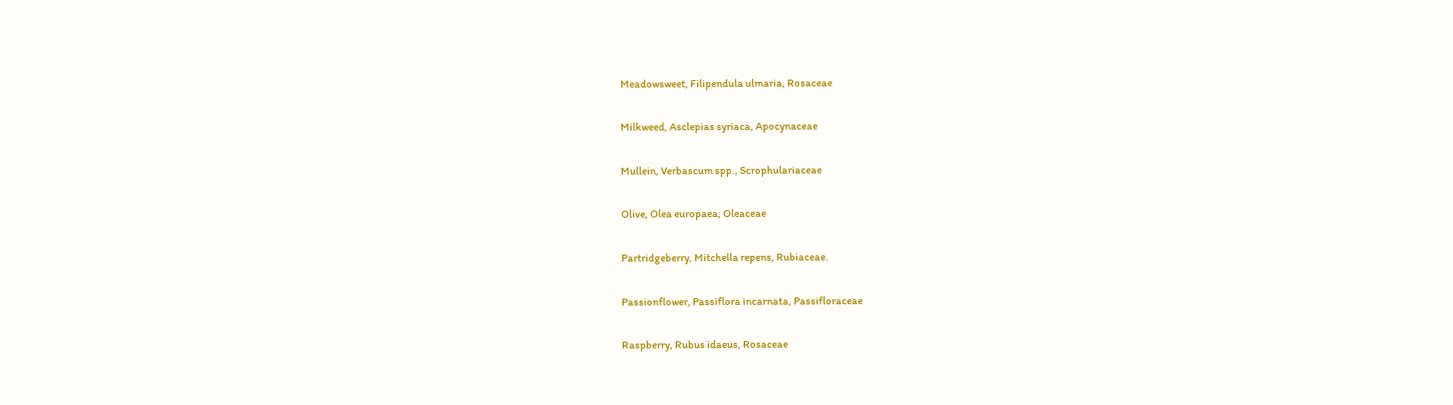Meadowsweet, Filipendula ulmaria, Rosaceae

Milkweed, Asclepias syriaca, Apocynaceae

Mullein, Verbascum spp., Scrophulariaceae

Olive, Olea europaea, Oleaceae

Partridgeberry, Mitchella repens, Rubiaceae.

Passionflower, Passiflora incarnata, Passifloraceae

Raspberry, Rubus idaeus, Rosaceae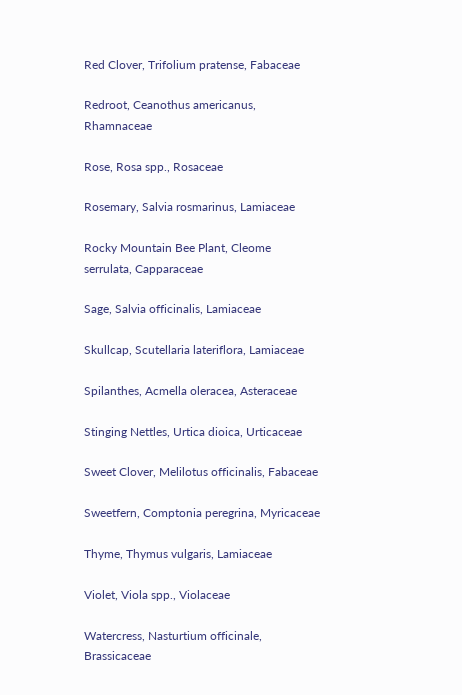Red Clover, Trifolium pratense, Fabaceae

Redroot, Ceanothus americanus, Rhamnaceae

Rose, Rosa spp., Rosaceae

Rosemary, Salvia rosmarinus, Lamiaceae

Rocky Mountain Bee Plant, Cleome serrulata, Capparaceae

Sage, Salvia officinalis, Lamiaceae

Skullcap, Scutellaria lateriflora, Lamiaceae

Spilanthes, Acmella oleracea, Asteraceae

Stinging Nettles, Urtica dioica, Urticaceae

Sweet Clover, Melilotus officinalis, Fabaceae

Sweetfern, Comptonia peregrina, Myricaceae

Thyme, Thymus vulgaris, Lamiaceae

Violet, Viola spp., Violaceae

Watercress, Nasturtium officinale, Brassicaceae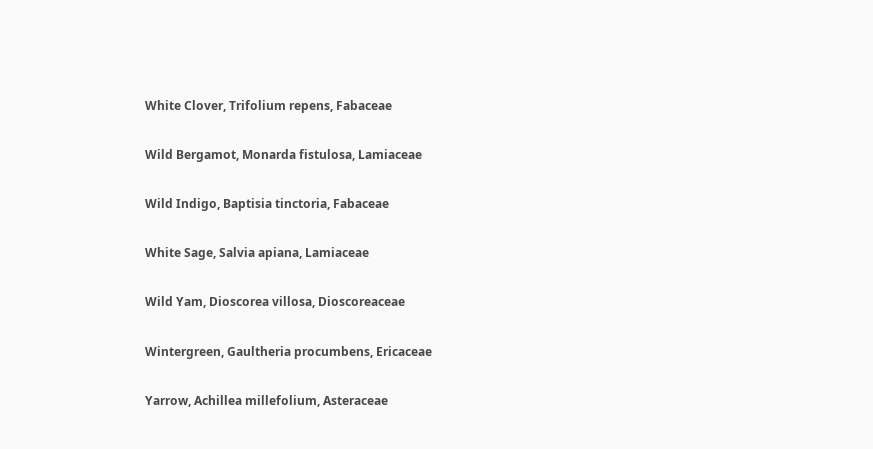White Clover, Trifolium repens, Fabaceae

Wild Bergamot, Monarda fistulosa, Lamiaceae

Wild Indigo, Baptisia tinctoria, Fabaceae

White Sage, Salvia apiana, Lamiaceae

Wild Yam, Dioscorea villosa, Dioscoreaceae

Wintergreen, Gaultheria procumbens, Ericaceae

Yarrow, Achillea millefolium, Asteraceae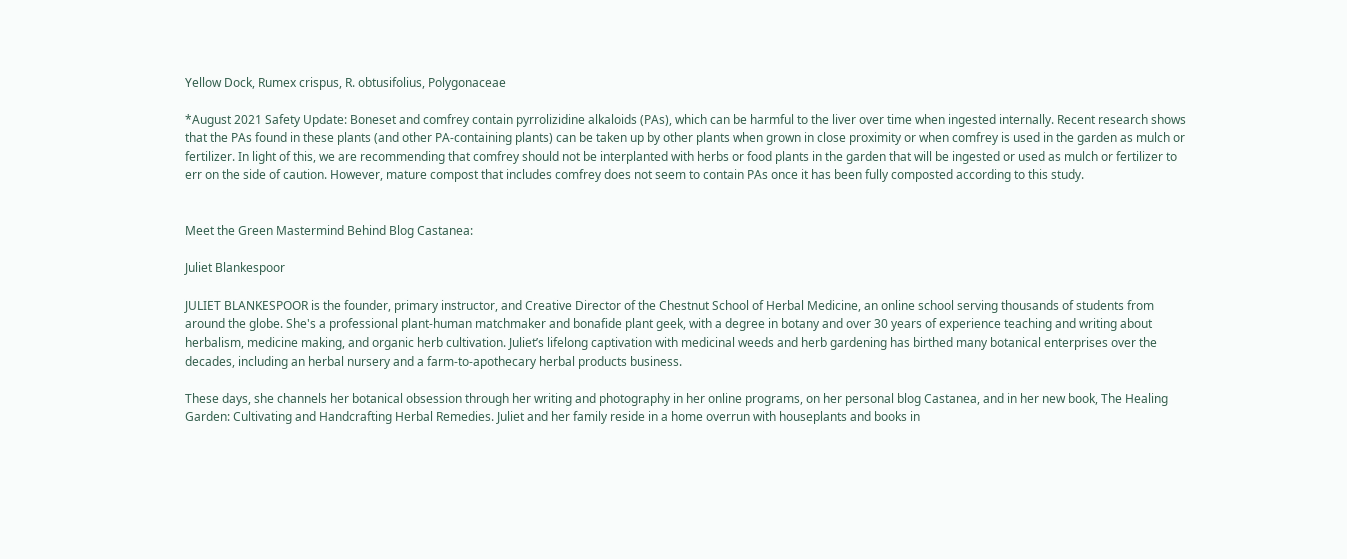Yellow Dock, Rumex crispus, R. obtusifolius, Polygonaceae

*August 2021 Safety Update: Boneset and comfrey contain pyrrolizidine alkaloids (PAs), which can be harmful to the liver over time when ingested internally. Recent research shows that the PAs found in these plants (and other PA-containing plants) can be taken up by other plants when grown in close proximity or when comfrey is used in the garden as mulch or fertilizer. In light of this, we are recommending that comfrey should not be interplanted with herbs or food plants in the garden that will be ingested or used as mulch or fertilizer to err on the side of caution. However, mature compost that includes comfrey does not seem to contain PAs once it has been fully composted according to this study.


Meet the Green Mastermind Behind Blog Castanea:

Juliet Blankespoor

JULIET BLANKESPOOR is the founder, primary instructor, and Creative Director of the Chestnut School of Herbal Medicine, an online school serving thousands of students from around the globe. She's a professional plant-human matchmaker and bonafide plant geek, with a degree in botany and over 30 years of experience teaching and writing about herbalism, medicine making, and organic herb cultivation. Juliet’s lifelong captivation with medicinal weeds and herb gardening has birthed many botanical enterprises over the decades, including an herbal nursery and a farm-to-apothecary herbal products business.

These days, she channels her botanical obsession through her writing and photography in her online programs, on her personal blog Castanea, and in her new book, The Healing Garden: Cultivating and Handcrafting Herbal Remedies. Juliet and her family reside in a home overrun with houseplants and books in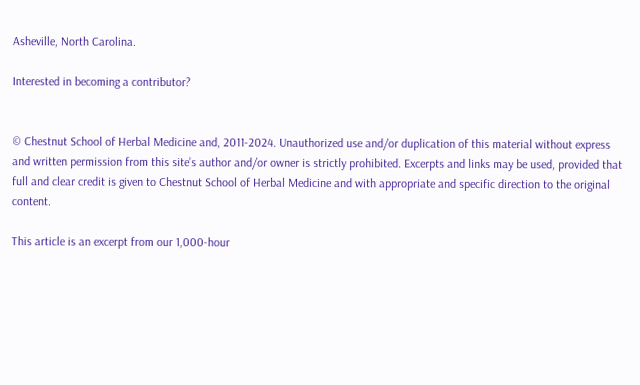Asheville, North Carolina.

Interested in becoming a contributor?


© Chestnut School of Herbal Medicine and, 2011-2024. Unauthorized use and/or duplication of this material without express and written permission from this site’s author and/or owner is strictly prohibited. Excerpts and links may be used, provided that full and clear credit is given to Chestnut School of Herbal Medicine and with appropriate and specific direction to the original content.

This article is an excerpt from our 1,000-hour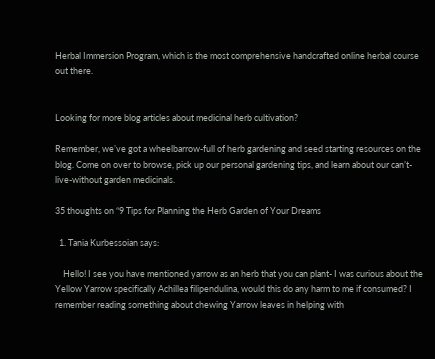Herbal Immersion Program, which is the most comprehensive handcrafted online herbal course out there.


Looking for more blog articles about medicinal herb cultivation?

Remember, we’ve got a wheelbarrow-full of herb gardening and seed starting resources on the blog. Come on over to browse, pick up our personal gardening tips, and learn about our can’t-live-without garden medicinals.

35 thoughts on “9 Tips for Planning the Herb Garden of Your Dreams

  1. Tania Kurbessoian says:

    Hello! I see you have mentioned yarrow as an herb that you can plant- I was curious about the Yellow Yarrow specifically Achillea filipendulina, would this do any harm to me if consumed? I remember reading something about chewing Yarrow leaves in helping with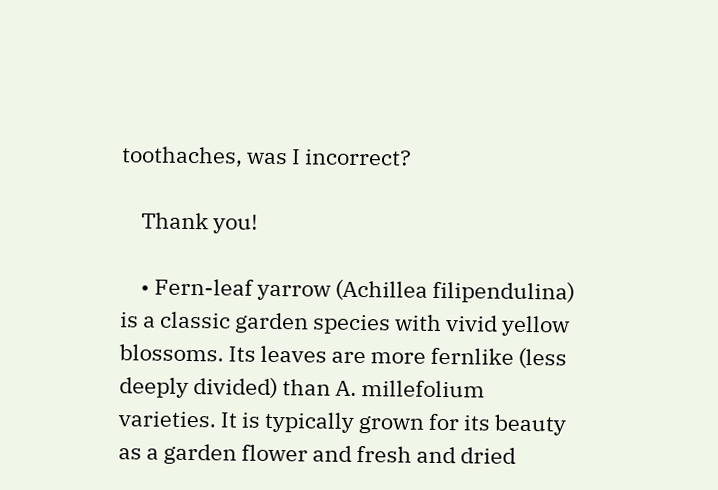toothaches, was I incorrect?

    Thank you!

    • Fern-leaf yarrow (Achillea filipendulina) is a classic garden species with vivid yellow blossoms. Its leaves are more fernlike (less deeply divided) than A. millefolium varieties. It is typically grown for its beauty as a garden flower and fresh and dried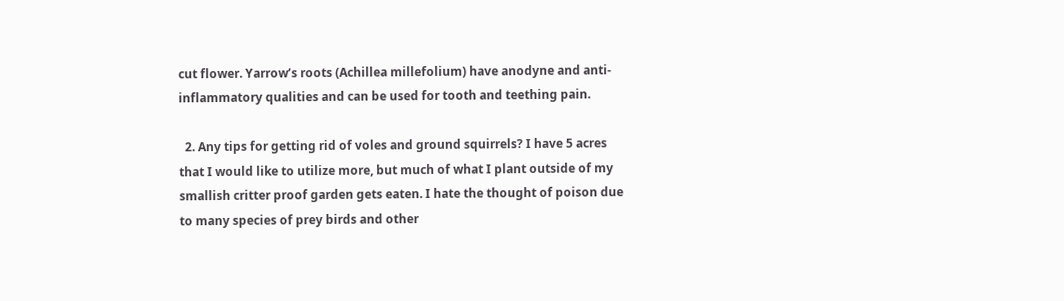cut flower. Yarrow’s roots (Achillea millefolium) have anodyne and anti-inflammatory qualities and can be used for tooth and teething pain.

  2. Any tips for getting rid of voles and ground squirrels? I have 5 acres that I would like to utilize more, but much of what I plant outside of my smallish critter proof garden gets eaten. I hate the thought of poison due to many species of prey birds and other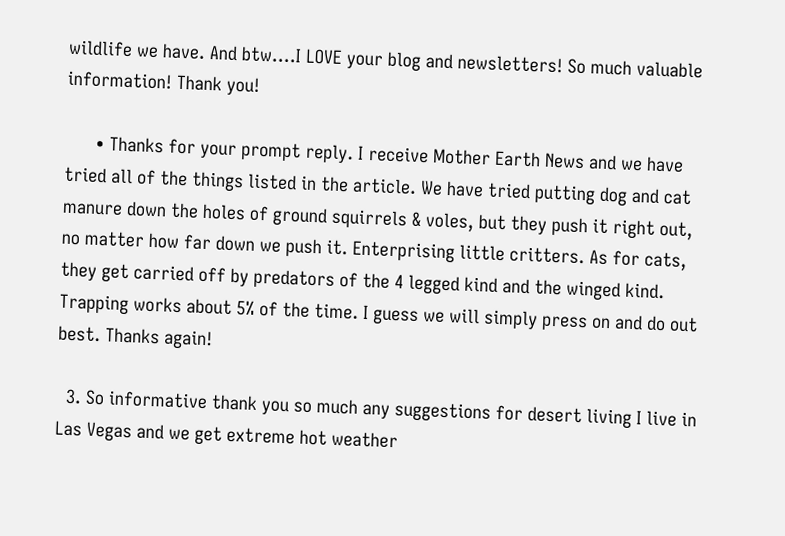wildlife we have. And btw….I LOVE your blog and newsletters! So much valuable information! Thank you!

      • Thanks for your prompt reply. I receive Mother Earth News and we have tried all of the things listed in the article. We have tried putting dog and cat manure down the holes of ground squirrels & voles, but they push it right out, no matter how far down we push it. Enterprising little critters. As for cats, they get carried off by predators of the 4 legged kind and the winged kind. Trapping works about 5% of the time. I guess we will simply press on and do out best. Thanks again!

  3. So informative thank you so much any suggestions for desert living I live in Las Vegas and we get extreme hot weather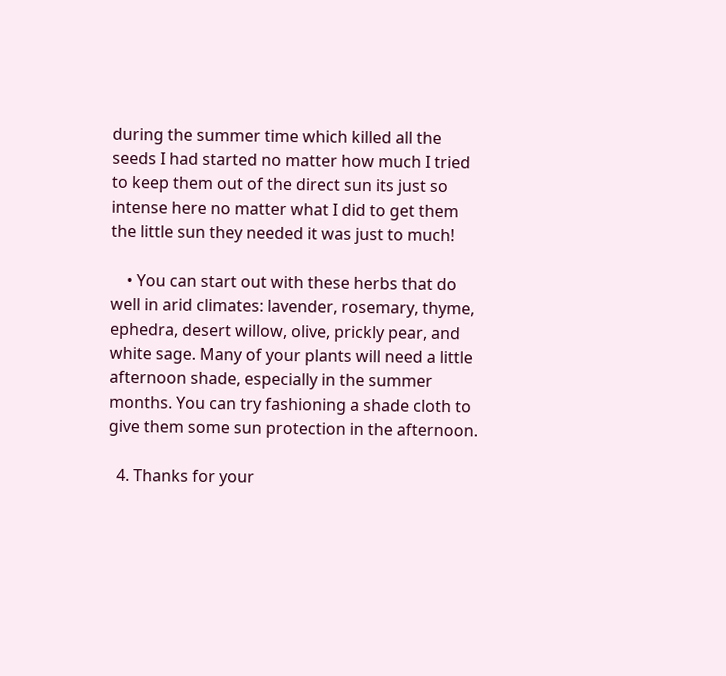during the summer time which killed all the seeds I had started no matter how much I tried to keep them out of the direct sun its just so intense here no matter what I did to get them the little sun they needed it was just to much!

    • You can start out with these herbs that do well in arid climates: lavender, rosemary, thyme, ephedra, desert willow, olive, prickly pear, and white sage. Many of your plants will need a little afternoon shade, especially in the summer months. You can try fashioning a shade cloth to give them some sun protection in the afternoon.

  4. Thanks for your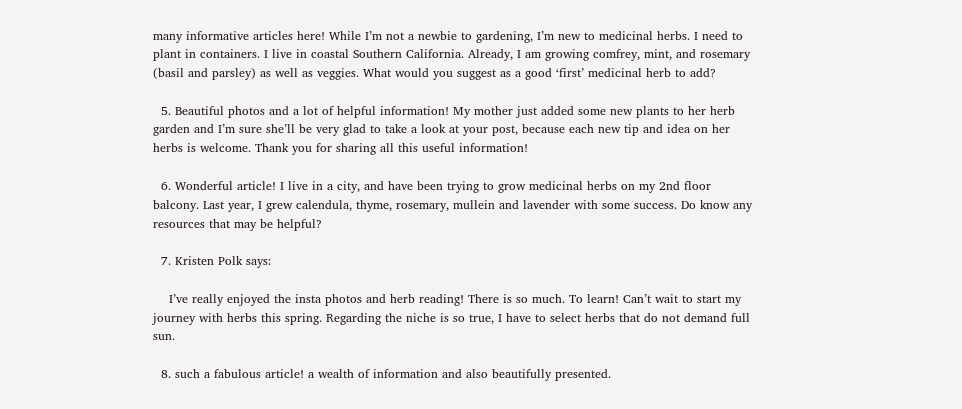many informative articles here! While I’m not a newbie to gardening, I’m new to medicinal herbs. I need to plant in containers. I live in coastal Southern California. Already, I am growing comfrey, mint, and rosemary (basil and parsley) as well as veggies. What would you suggest as a good ‘first’ medicinal herb to add?

  5. Beautiful photos and a lot of helpful information! My mother just added some new plants to her herb garden and I’m sure she’ll be very glad to take a look at your post, because each new tip and idea on her herbs is welcome. Thank you for sharing all this useful information!

  6. Wonderful article! I live in a city, and have been trying to grow medicinal herbs on my 2nd floor balcony. Last year, I grew calendula, thyme, rosemary, mullein and lavender with some success. Do know any resources that may be helpful?

  7. Kristen Polk says:

    I’ve really enjoyed the insta photos and herb reading! There is so much. To learn! Can’t wait to start my journey with herbs this spring. Regarding the niche is so true, I have to select herbs that do not demand full sun.

  8. such a fabulous article! a wealth of information and also beautifully presented.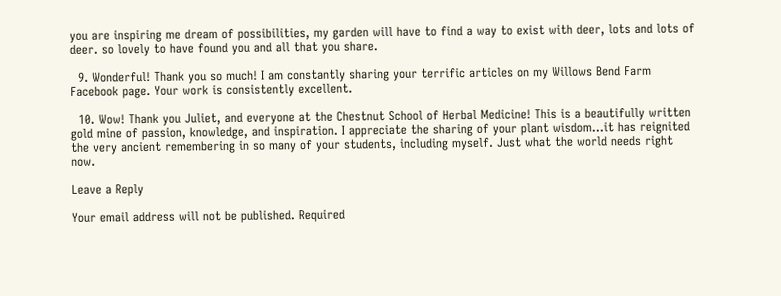you are inspiring me dream of possibilities, my garden will have to find a way to exist with deer, lots and lots of deer. so lovely to have found you and all that you share.

  9. Wonderful! Thank you so much! I am constantly sharing your terrific articles on my Willows Bend Farm Facebook page. Your work is consistently excellent.

  10. Wow! Thank you Juliet, and everyone at the Chestnut School of Herbal Medicine! This is a beautifully written gold mine of passion, knowledge, and inspiration. I appreciate the sharing of your plant wisdom…it has reignited the very ancient remembering in so many of your students, including myself. Just what the world needs right now.

Leave a Reply

Your email address will not be published. Required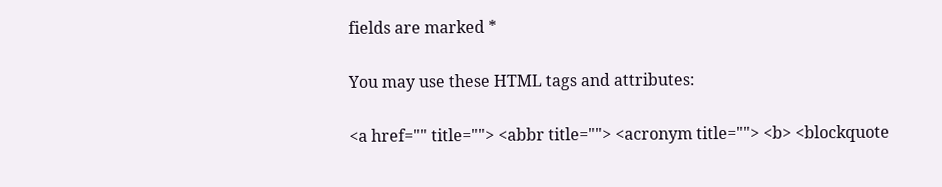fields are marked *

You may use these HTML tags and attributes:

<a href="" title=""> <abbr title=""> <acronym title=""> <b> <blockquote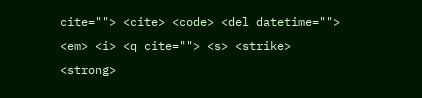cite=""> <cite> <code> <del datetime=""> <em> <i> <q cite=""> <s> <strike> <strong>